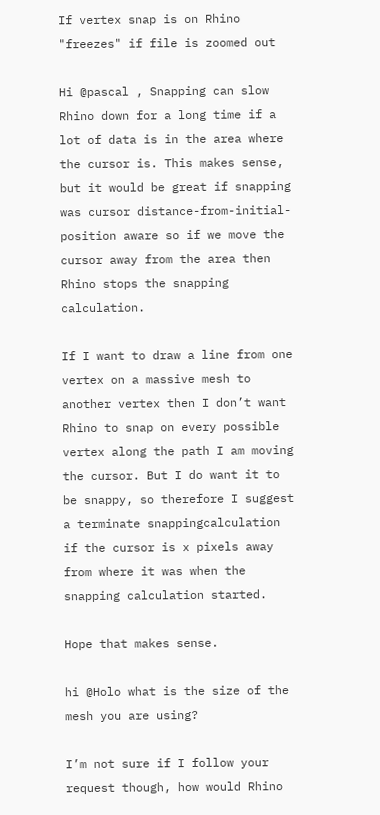If vertex snap is on Rhino "freezes" if file is zoomed out

Hi @pascal , Snapping can slow Rhino down for a long time if a lot of data is in the area where the cursor is. This makes sense, but it would be great if snapping was cursor distance-from-initial-position aware so if we move the cursor away from the area then Rhino stops the snapping calculation.

If I want to draw a line from one vertex on a massive mesh to another vertex then I don’t want Rhino to snap on every possible vertex along the path I am moving the cursor. But I do want it to be snappy, so therefore I suggest a terminate snappingcalculation if the cursor is x pixels away from where it was when the snapping calculation started.

Hope that makes sense.

hi @Holo what is the size of the mesh you are using?

I’m not sure if I follow your request though, how would Rhino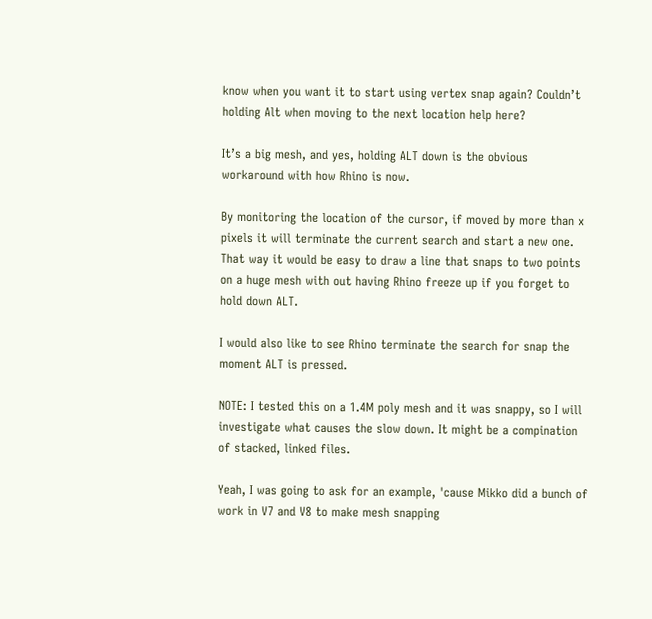know when you want it to start using vertex snap again? Couldn’t holding Alt when moving to the next location help here?

It’s a big mesh, and yes, holding ALT down is the obvious workaround with how Rhino is now.

By monitoring the location of the cursor, if moved by more than x pixels it will terminate the current search and start a new one. That way it would be easy to draw a line that snaps to two points on a huge mesh with out having Rhino freeze up if you forget to hold down ALT.

I would also like to see Rhino terminate the search for snap the moment ALT is pressed.

NOTE: I tested this on a 1.4M poly mesh and it was snappy, so I will investigate what causes the slow down. It might be a compination of stacked, linked files.

Yeah, I was going to ask for an example, 'cause Mikko did a bunch of work in V7 and V8 to make mesh snapping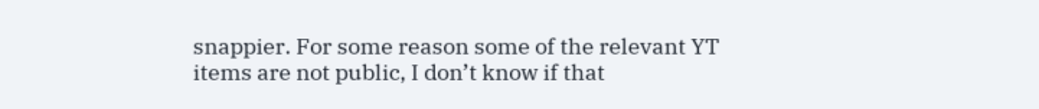snappier. For some reason some of the relevant YT items are not public, I don’t know if that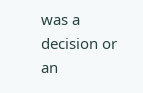was a decision or an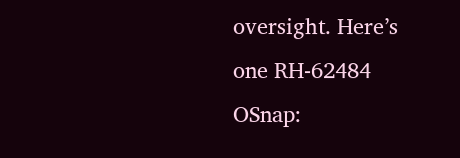oversight. Here’s one RH-62484 OSnap: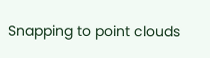Snapping to point clouds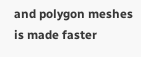and polygon meshes is made faster